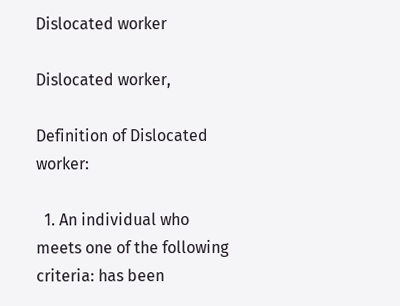Dislocated worker

Dislocated worker,

Definition of Dislocated worker:

  1. An individual who meets one of the following criteria: has been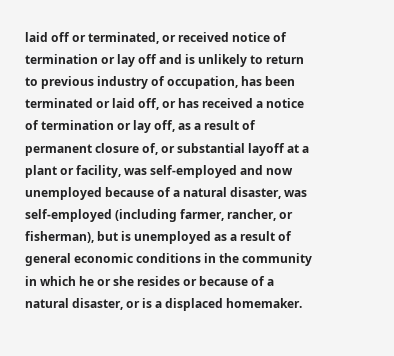laid off or terminated, or received notice of termination or lay off and is unlikely to return to previous industry of occupation, has been terminated or laid off, or has received a notice of termination or lay off, as a result of permanent closure of, or substantial layoff at a plant or facility, was self-employed and now unemployed because of a natural disaster, was self-employed (including farmer, rancher, or fisherman), but is unemployed as a result of general economic conditions in the community in which he or she resides or because of a natural disaster, or is a displaced homemaker.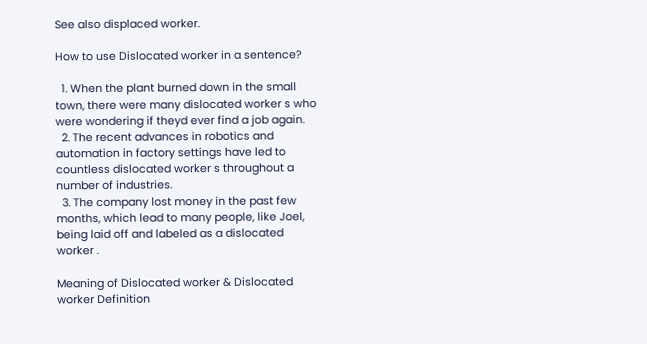See also displaced worker.

How to use Dislocated worker in a sentence?

  1. When the plant burned down in the small town, there were many dislocated worker s who were wondering if theyd ever find a job again.
  2. The recent advances in robotics and automation in factory settings have led to countless dislocated worker s throughout a number of industries.
  3. The company lost money in the past few months, which lead to many people, like Joel, being laid off and labeled as a dislocated worker .

Meaning of Dislocated worker & Dislocated worker Definition